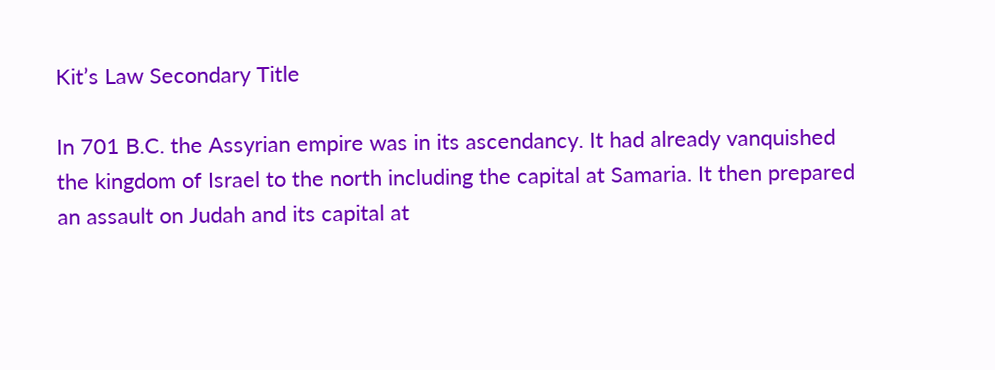Kit’s Law Secondary Title

In 701 B.C. the Assyrian empire was in its ascendancy. It had already vanquished the kingdom of Israel to the north including the capital at Samaria. It then prepared an assault on Judah and its capital at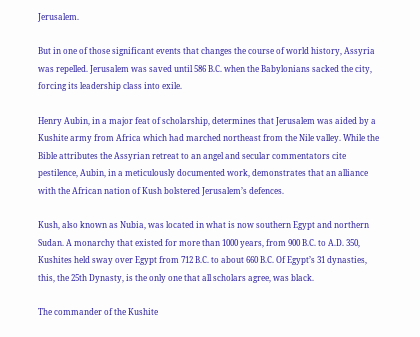Jerusalem.

But in one of those significant events that changes the course of world history, Assyria was repelled. Jerusalem was saved until 586 B.C. when the Babylonians sacked the city, forcing its leadership class into exile.

Henry Aubin, in a major feat of scholarship, determines that Jerusalem was aided by a Kushite army from Africa which had marched northeast from the Nile valley. While the Bible attributes the Assyrian retreat to an angel and secular commentators cite pestilence, Aubin, in a meticulously documented work, demonstrates that an alliance with the African nation of Kush bolstered Jerusalem’s defences.

Kush, also known as Nubia, was located in what is now southern Egypt and northern Sudan. A monarchy that existed for more than 1000 years, from 900 B.C. to A.D. 350, Kushites held sway over Egypt from 712 B.C. to about 660 B.C. Of Egypt’s 31 dynasties, this, the 25th Dynasty, is the only one that all scholars agree, was black.

The commander of the Kushite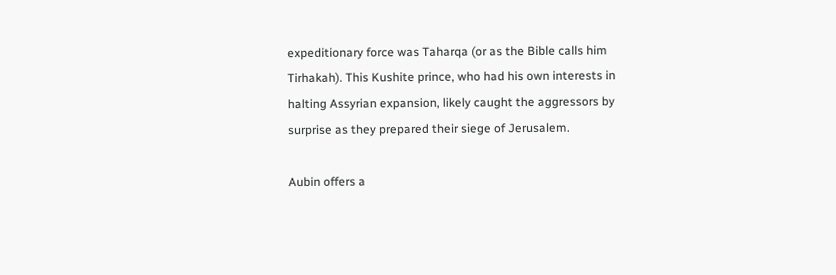expeditionary force was Taharqa (or as the Bible calls him Tirhakah). This Kushite prince, who had his own interests in halting Assyrian expansion, likely caught the aggressors by surprise as they prepared their siege of Jerusalem.

Aubin offers a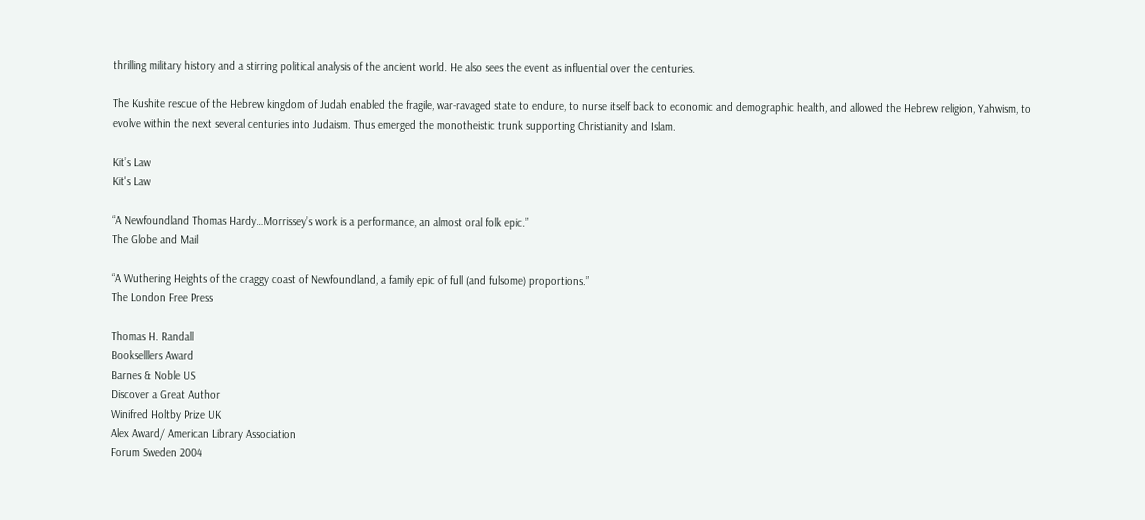thrilling military history and a stirring political analysis of the ancient world. He also sees the event as influential over the centuries.

The Kushite rescue of the Hebrew kingdom of Judah enabled the fragile, war-ravaged state to endure, to nurse itself back to economic and demographic health, and allowed the Hebrew religion, Yahwism, to evolve within the next several centuries into Judaism. Thus emerged the monotheistic trunk supporting Christianity and Islam.

Kit’s Law
Kit's Law

“A Newfoundland Thomas Hardy…Morrissey’s work is a performance, an almost oral folk epic.”
The Globe and Mail

“A Wuthering Heights of the craggy coast of Newfoundland, a family epic of full (and fulsome) proportions.”
The London Free Press

Thomas H. Randall
Bookselllers Award
Barnes & Noble US
Discover a Great Author
Winifred Holtby Prize UK
Alex Award/ American Library Association
Forum Sweden 2004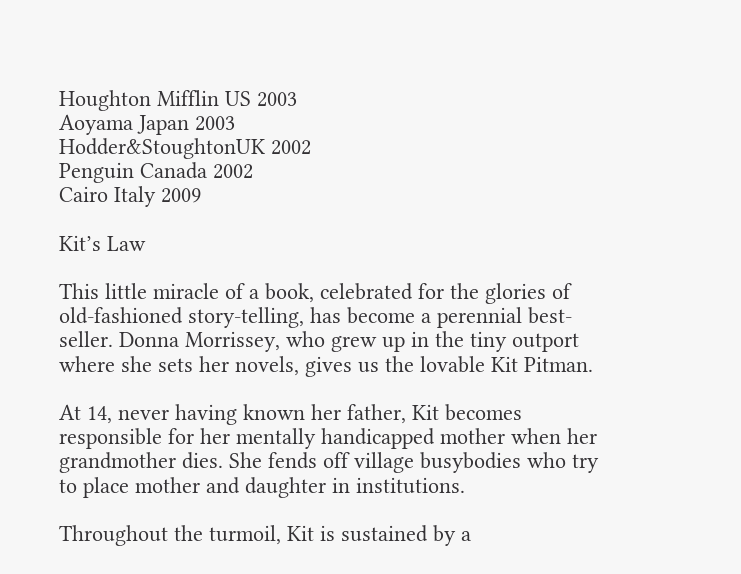Houghton Mifflin US 2003
Aoyama Japan 2003
Hodder&StoughtonUK 2002
Penguin Canada 2002
Cairo Italy 2009

Kit’s Law

This little miracle of a book, celebrated for the glories of old-fashioned story-telling, has become a perennial best-seller. Donna Morrissey, who grew up in the tiny outport where she sets her novels, gives us the lovable Kit Pitman.

At 14, never having known her father, Kit becomes responsible for her mentally handicapped mother when her grandmother dies. She fends off village busybodies who try to place mother and daughter in institutions.

Throughout the turmoil, Kit is sustained by a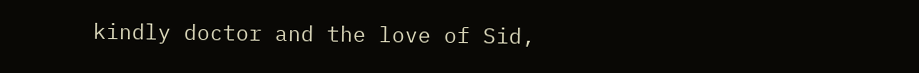kindly doctor and the love of Sid,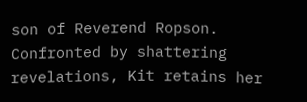son of Reverend Ropson. Confronted by shattering revelations, Kit retains her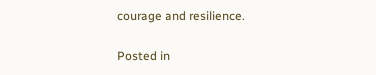courage and resilience.

Posted in